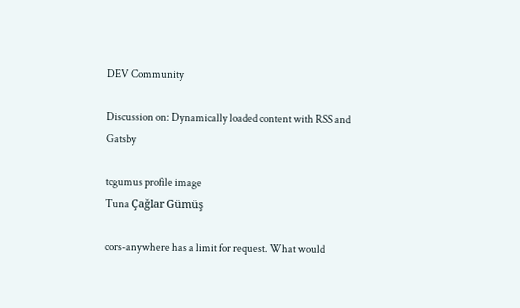DEV Community

Discussion on: Dynamically loaded content with RSS and Gatsby

tcgumus profile image
Tuna Çağlar Gümüş

cors-anywhere has a limit for request. What would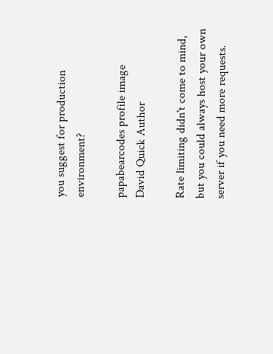you suggest for production environment?

papabearcodes profile image
David Quick Author

Rate limiting didn't come to mind, but you could always host your own server if you need more requests.